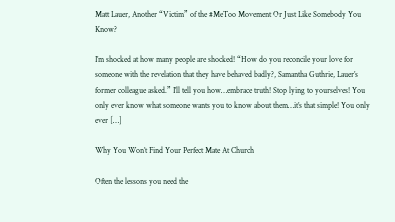Matt Lauer, Another “Victim” of the #MeToo Movement Or Just Like Somebody You Know?

I’m shocked at how many people are shocked! “How do you reconcile your love for someone with the revelation that they have behaved badly?, Samantha Guthrie, Lauer’s former colleague asked.” I’ll tell you how…embrace truth! Stop lying to yourselves! You only ever know what someone wants you to know about them…it’s that simple! You only ever […]

Why You Won’t Find Your Perfect Mate At Church

Often the lessons you need the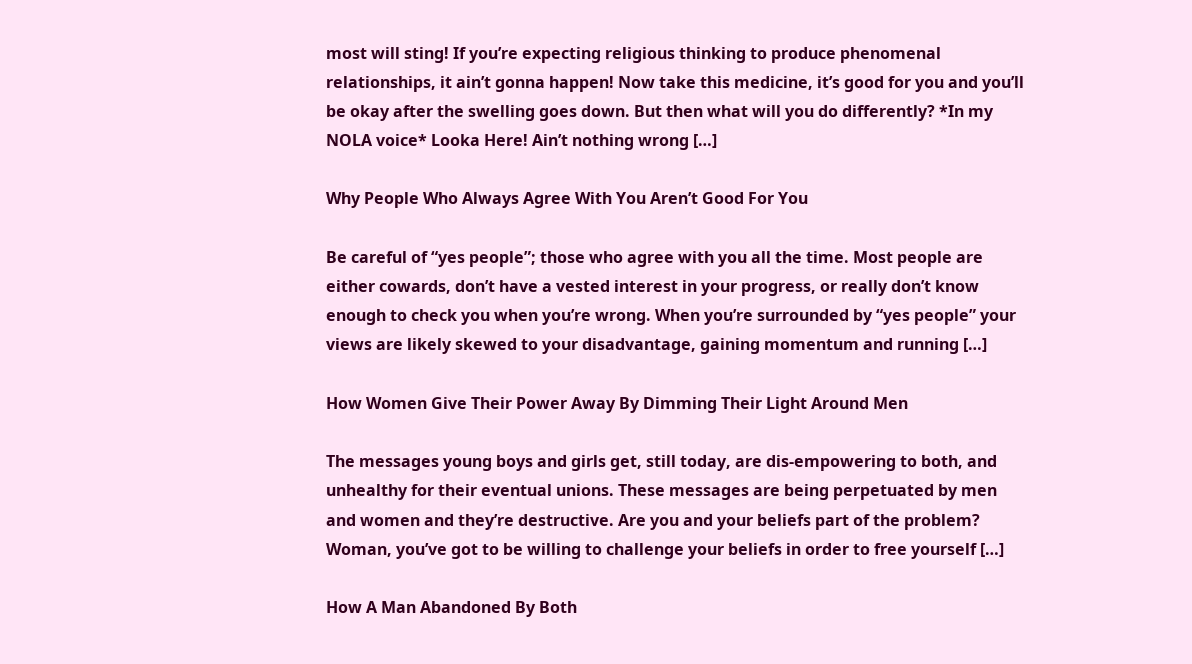most will sting! If you’re expecting religious thinking to produce phenomenal relationships, it ain’t gonna happen! Now take this medicine, it’s good for you and you’ll be okay after the swelling goes down. But then what will you do differently? *In my NOLA voice* Looka Here! Ain’t nothing wrong […]

Why People Who Always Agree With You Aren’t Good For You

Be careful of “yes people”; those who agree with you all the time. Most people are either cowards, don’t have a vested interest in your progress, or really don’t know enough to check you when you’re wrong. When you’re surrounded by “yes people” your views are likely skewed to your disadvantage, gaining momentum and running […]

How Women Give Their Power Away By Dimming Their Light Around Men

The messages young boys and girls get, still today, are dis-empowering to both, and unhealthy for their eventual unions. These messages are being perpetuated by men and women and they’re destructive. Are you and your beliefs part of the problem? Woman, you’ve got to be willing to challenge your beliefs in order to free yourself […]

How A Man Abandoned By Both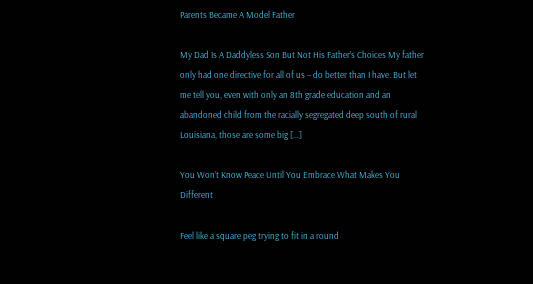Parents Became A Model Father

My Dad Is A Daddyless Son But Not His Father’s Choices My father only had one directive for all of us – do better than I have. But let me tell you, even with only an 8th grade education and an abandoned child from the racially segregated deep south of rural Louisiana, those are some big […]

You Won’t Know Peace Until You Embrace What Makes You Different

Feel like a square peg trying to fit in a round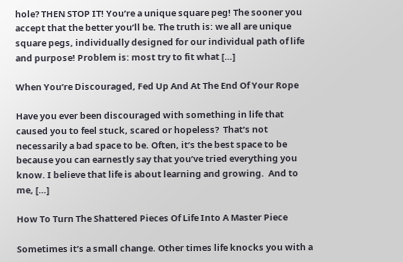hole? THEN STOP IT! You’re a unique square peg! The sooner you accept that the better you’ll be. The truth is: we all are unique square pegs, individually designed for our individual path of life and purpose! Problem is: most try to fit what […]

When You’re Discouraged, Fed Up And At The End Of Your Rope

Have you ever been discouraged with something in life that caused you to feel stuck, scared or hopeless?  That’s not necessarily a bad space to be. Often, it’s the best space to be because you can earnestly say that you’ve tried everything you know. I believe that life is about learning and growing.  And to me, […]

How To Turn The Shattered Pieces Of Life Into A Master Piece

Sometimes it’s a small change. Other times life knocks you with a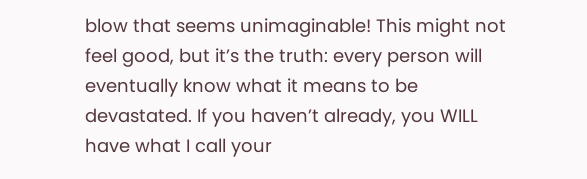blow that seems unimaginable! This might not feel good, but it’s the truth: every person will eventually know what it means to be devastated. If you haven’t already, you WILL have what I call your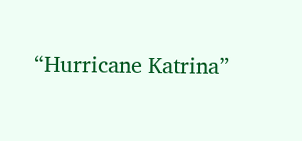“Hurricane Katrina”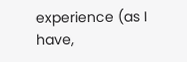experience (as I have,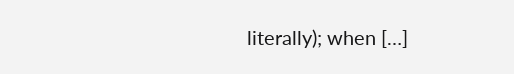literally); when […]